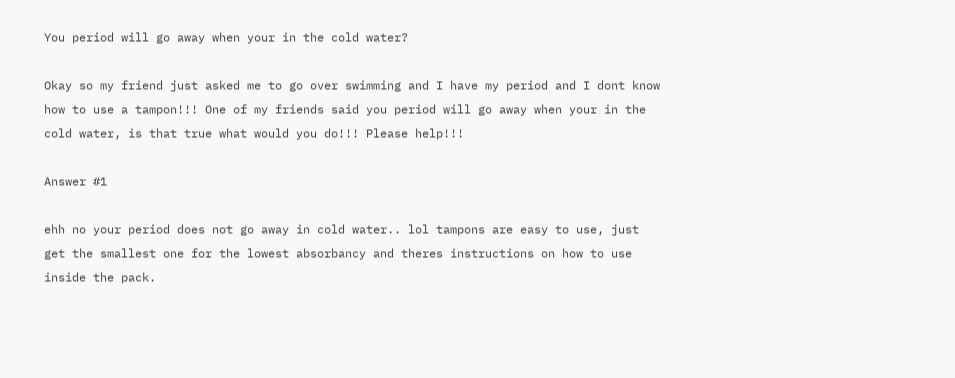You period will go away when your in the cold water?

Okay so my friend just asked me to go over swimming and I have my period and I dont know how to use a tampon!!! One of my friends said you period will go away when your in the cold water, is that true what would you do!!! Please help!!!

Answer #1

ehh no your period does not go away in cold water.. lol tampons are easy to use, just get the smallest one for the lowest absorbancy and theres instructions on how to use inside the pack.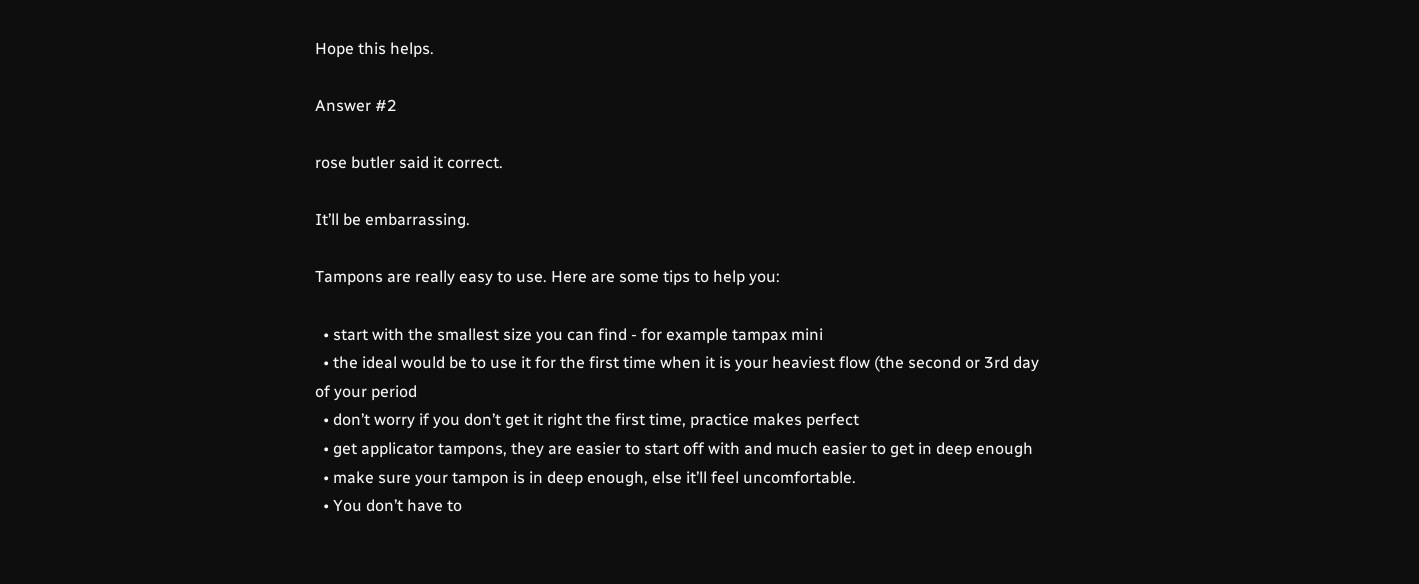Hope this helps.

Answer #2

rose butler said it correct.

It’ll be embarrassing.

Tampons are really easy to use. Here are some tips to help you:

  • start with the smallest size you can find - for example tampax mini
  • the ideal would be to use it for the first time when it is your heaviest flow (the second or 3rd day of your period
  • don’t worry if you don’t get it right the first time, practice makes perfect
  • get applicator tampons, they are easier to start off with and much easier to get in deep enough
  • make sure your tampon is in deep enough, else it’ll feel uncomfortable.
  • You don’t have to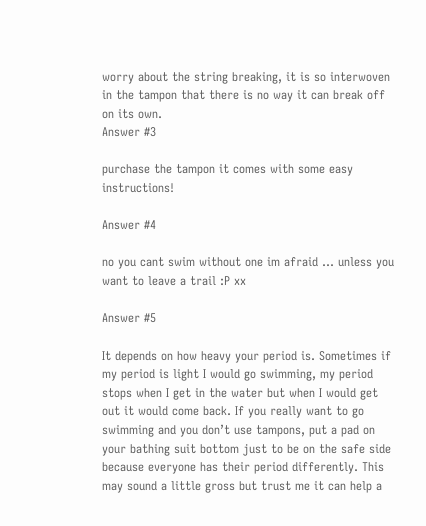worry about the string breaking, it is so interwoven in the tampon that there is no way it can break off on its own.
Answer #3

purchase the tampon it comes with some easy instructions!

Answer #4

no you cant swim without one im afraid … unless you want to leave a trail :P xx

Answer #5

It depends on how heavy your period is. Sometimes if my period is light I would go swimming, my period stops when I get in the water but when I would get out it would come back. If you really want to go swimming and you don’t use tampons, put a pad on your bathing suit bottom just to be on the safe side because everyone has their period differently. This may sound a little gross but trust me it can help a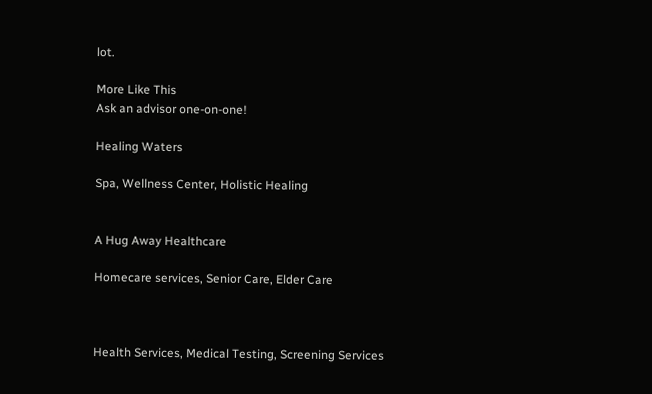lot.

More Like This
Ask an advisor one-on-one!

Healing Waters

Spa, Wellness Center, Holistic Healing


A Hug Away Healthcare

Homecare services, Senior Care, Elder Care



Health Services, Medical Testing, Screening Services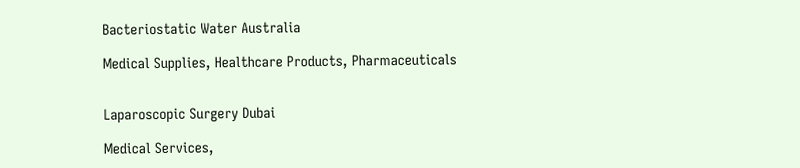Bacteriostatic Water Australia

Medical Supplies, Healthcare Products, Pharmaceuticals


Laparoscopic Surgery Dubai

Medical Services,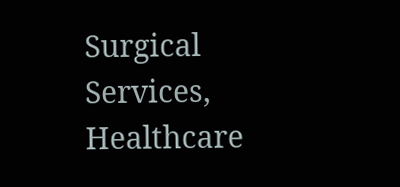Surgical Services, Healthcare